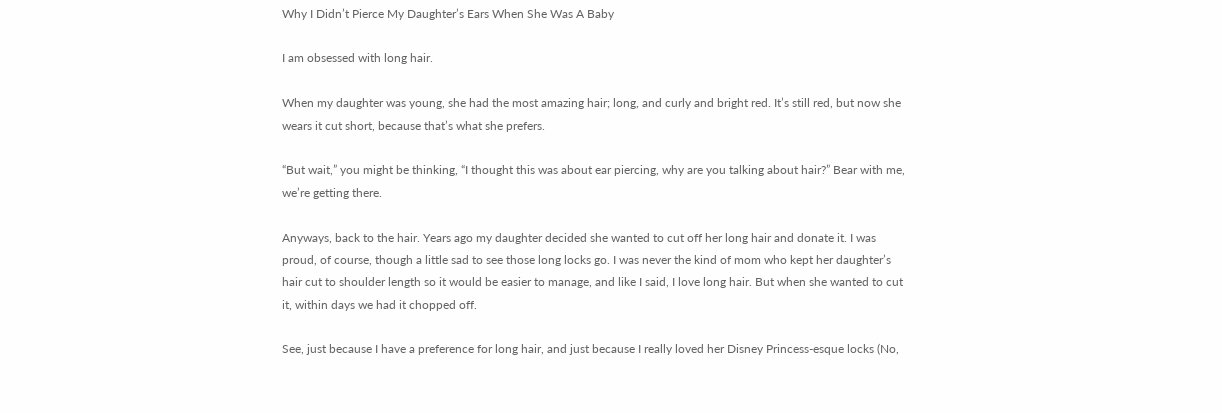Why I Didn’t Pierce My Daughter’s Ears When She Was A Baby

I am obsessed with long hair.

When my daughter was young, she had the most amazing hair; long, and curly and bright red. It’s still red, but now she wears it cut short, because that’s what she prefers.

“But wait,” you might be thinking, “I thought this was about ear piercing, why are you talking about hair?” Bear with me, we’re getting there.

Anyways, back to the hair. Years ago my daughter decided she wanted to cut off her long hair and donate it. I was proud, of course, though a little sad to see those long locks go. I was never the kind of mom who kept her daughter’s hair cut to shoulder length so it would be easier to manage, and like I said, I love long hair. But when she wanted to cut it, within days we had it chopped off.

See, just because I have a preference for long hair, and just because I really loved her Disney Princess-esque locks (No,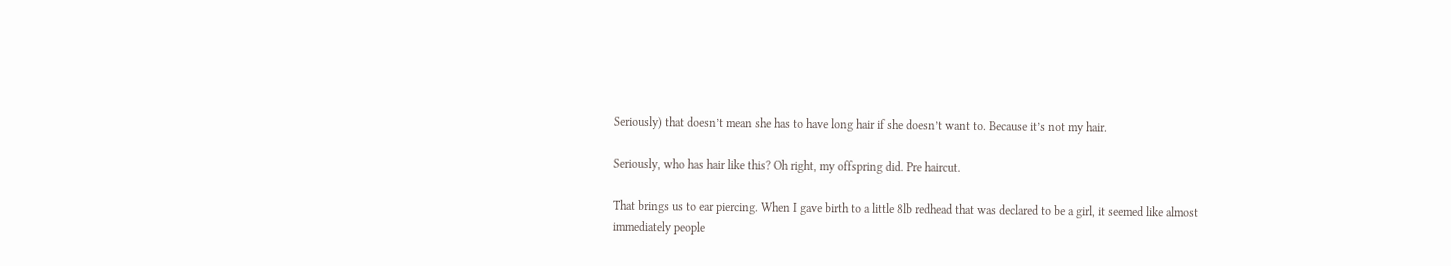Seriously) that doesn’t mean she has to have long hair if she doesn’t want to. Because it’s not my hair.

Seriously, who has hair like this? Oh right, my offspring did. Pre haircut.

That brings us to ear piercing. When I gave birth to a little 8lb redhead that was declared to be a girl, it seemed like almost immediately people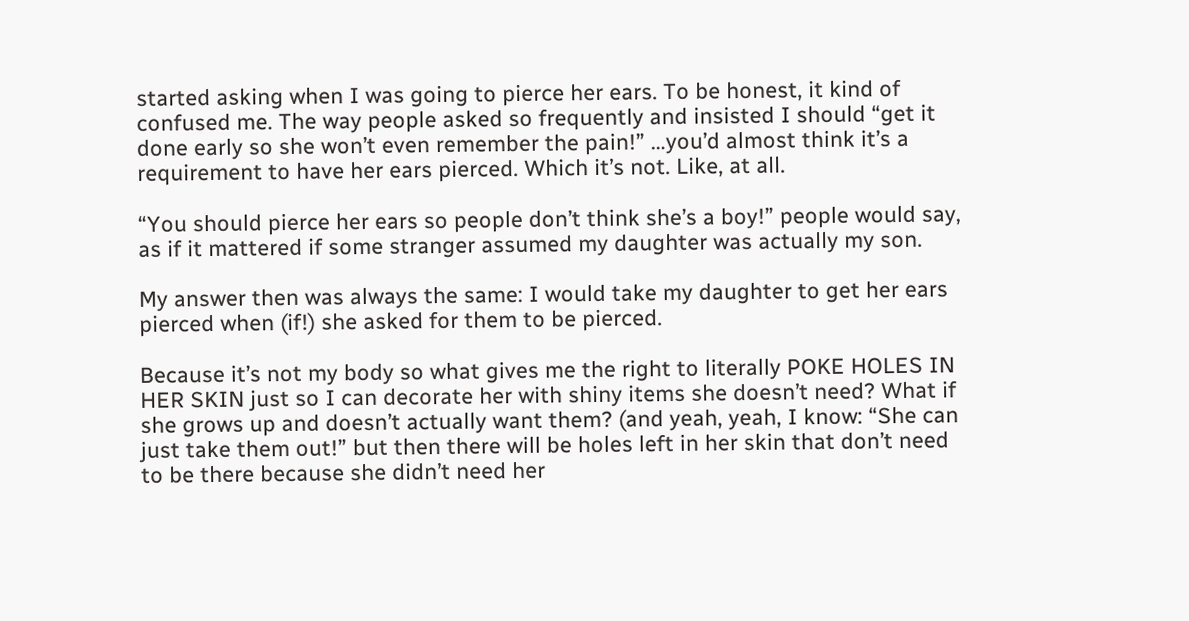started asking when I was going to pierce her ears. To be honest, it kind of confused me. The way people asked so frequently and insisted I should “get it done early so she won’t even remember the pain!” …you’d almost think it’s a requirement to have her ears pierced. Which it’s not. Like, at all.

“You should pierce her ears so people don’t think she’s a boy!” people would say, as if it mattered if some stranger assumed my daughter was actually my son.

My answer then was always the same: I would take my daughter to get her ears pierced when (if!) she asked for them to be pierced.

Because it’s not my body so what gives me the right to literally POKE HOLES IN HER SKIN just so I can decorate her with shiny items she doesn’t need? What if she grows up and doesn’t actually want them? (and yeah, yeah, I know: “She can just take them out!” but then there will be holes left in her skin that don’t need to be there because she didn’t need her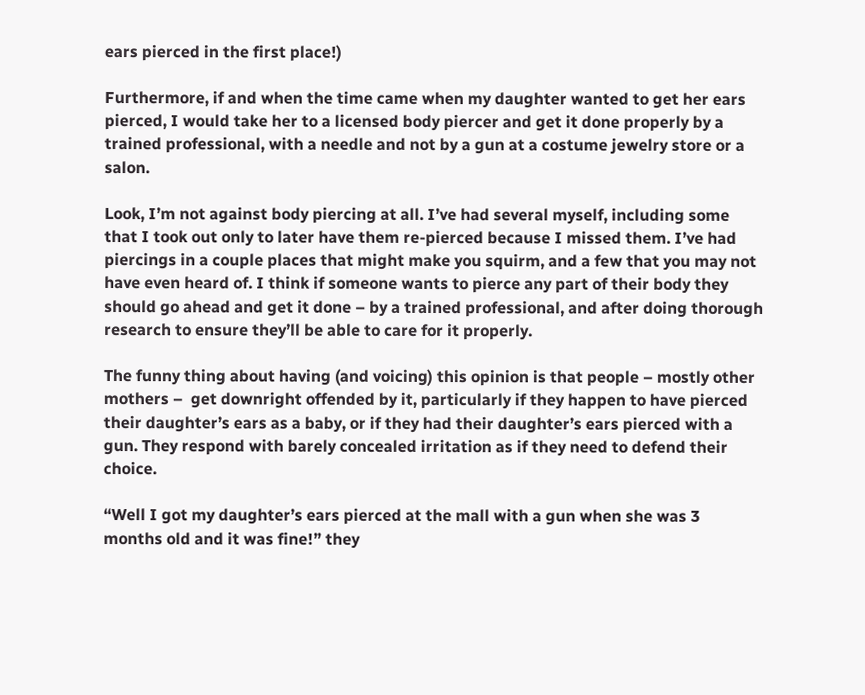ears pierced in the first place!)

Furthermore, if and when the time came when my daughter wanted to get her ears pierced, I would take her to a licensed body piercer and get it done properly by a trained professional, with a needle and not by a gun at a costume jewelry store or a salon.

Look, I’m not against body piercing at all. I’ve had several myself, including some that I took out only to later have them re-pierced because I missed them. I’ve had piercings in a couple places that might make you squirm, and a few that you may not have even heard of. I think if someone wants to pierce any part of their body they should go ahead and get it done – by a trained professional, and after doing thorough research to ensure they’ll be able to care for it properly.

The funny thing about having (and voicing) this opinion is that people – mostly other mothers –  get downright offended by it, particularly if they happen to have pierced their daughter’s ears as a baby, or if they had their daughter’s ears pierced with a gun. They respond with barely concealed irritation as if they need to defend their choice.

“Well I got my daughter’s ears pierced at the mall with a gun when she was 3 months old and it was fine!” they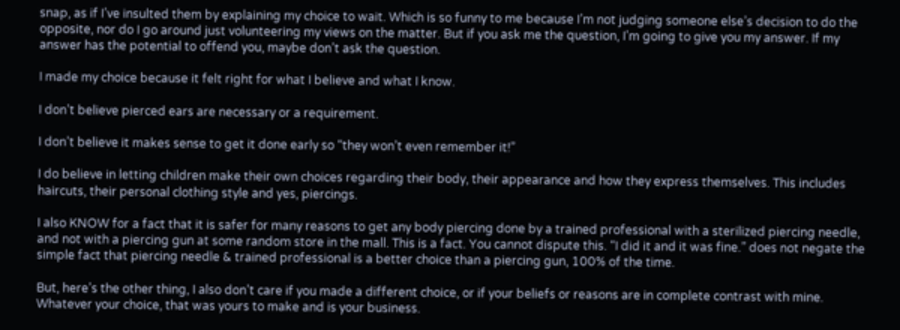snap, as if I’ve insulted them by explaining my choice to wait. Which is so funny to me because I’m not judging someone else’s decision to do the opposite, nor do I go around just volunteering my views on the matter. But if you ask me the question, I’m going to give you my answer. If my answer has the potential to offend you, maybe don’t ask the question.

I made my choice because it felt right for what I believe and what I know.

I don’t believe pierced ears are necessary or a requirement.

I don’t believe it makes sense to get it done early so “they won’t even remember it!”

I do believe in letting children make their own choices regarding their body, their appearance and how they express themselves. This includes haircuts, their personal clothing style and yes, piercings.

I also KNOW for a fact that it is safer for many reasons to get any body piercing done by a trained professional with a sterilized piercing needle, and not with a piercing gun at some random store in the mall. This is a fact. You cannot dispute this. “I did it and it was fine.” does not negate the simple fact that piercing needle & trained professional is a better choice than a piercing gun, 100% of the time.

But, here’s the other thing, I also don’t care if you made a different choice, or if your beliefs or reasons are in complete contrast with mine. Whatever your choice, that was yours to make and is your business.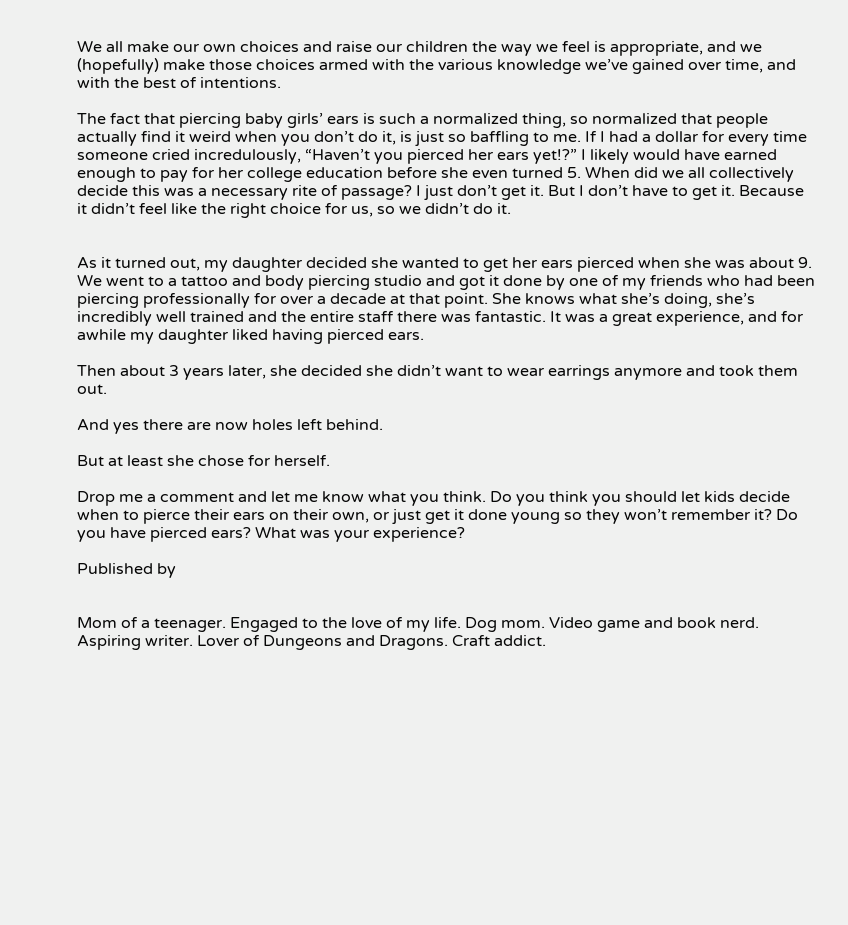We all make our own choices and raise our children the way we feel is appropriate, and we (hopefully) make those choices armed with the various knowledge we’ve gained over time, and with the best of intentions.

The fact that piercing baby girls’ ears is such a normalized thing, so normalized that people actually find it weird when you don’t do it, is just so baffling to me. If I had a dollar for every time someone cried incredulously, “Haven’t you pierced her ears yet!?” I likely would have earned enough to pay for her college education before she even turned 5. When did we all collectively decide this was a necessary rite of passage? I just don’t get it. But I don’t have to get it. Because it didn’t feel like the right choice for us, so we didn’t do it.


As it turned out, my daughter decided she wanted to get her ears pierced when she was about 9. We went to a tattoo and body piercing studio and got it done by one of my friends who had been piercing professionally for over a decade at that point. She knows what she’s doing, she’s incredibly well trained and the entire staff there was fantastic. It was a great experience, and for awhile my daughter liked having pierced ears.

Then about 3 years later, she decided she didn’t want to wear earrings anymore and took them out.

And yes there are now holes left behind.

But at least she chose for herself.

Drop me a comment and let me know what you think. Do you think you should let kids decide when to pierce their ears on their own, or just get it done young so they won’t remember it? Do you have pierced ears? What was your experience?

Published by


Mom of a teenager. Engaged to the love of my life. Dog mom. Video game and book nerd. Aspiring writer. Lover of Dungeons and Dragons. Craft addict.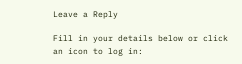Leave a Reply

Fill in your details below or click an icon to log in: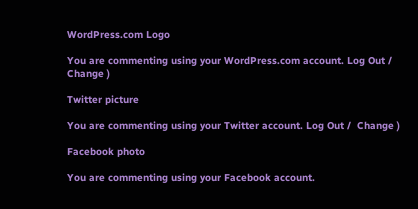WordPress.com Logo

You are commenting using your WordPress.com account. Log Out /  Change )

Twitter picture

You are commenting using your Twitter account. Log Out /  Change )

Facebook photo

You are commenting using your Facebook account.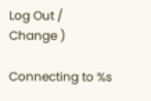Log Out /  Change )

Connecting to %s